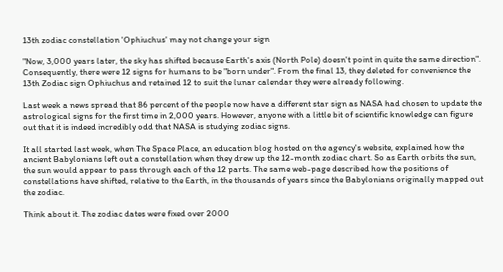13th zodiac constellation 'Ophiuchus' may not change your sign

"Now, 3,000 years later, the sky has shifted because Earth's axis (North Pole) doesn't point in quite the same direction". Consequently, there were 12 signs for humans to be "born under". From the final 13, they deleted for convenience the 13th Zodiac sign Ophiuchus and retained 12 to suit the lunar calendar they were already following.

Last week a news spread that 86 percent of the people now have a different star sign as NASA had chosen to update the astrological signs for the first time in 2,000 years. However, anyone with a little bit of scientific knowledge can figure out that it is indeed incredibly odd that NASA is studying zodiac signs.

It all started last week, when The Space Place, an education blog hosted on the agency's website, explained how the ancient Babylonians left out a constellation when they drew up the 12-month zodiac chart. So as Earth orbits the sun, the sun would appear to pass through each of the 12 parts. The same web-page described how the positions of constellations have shifted, relative to the Earth, in the thousands of years since the Babylonians originally mapped out the zodiac.

Think about it. The zodiac dates were fixed over 2000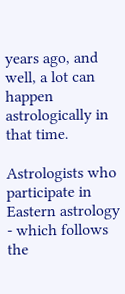years ago, and well, a lot can happen astrologically in that time.

Astrologists who participate in Eastern astrology - which follows the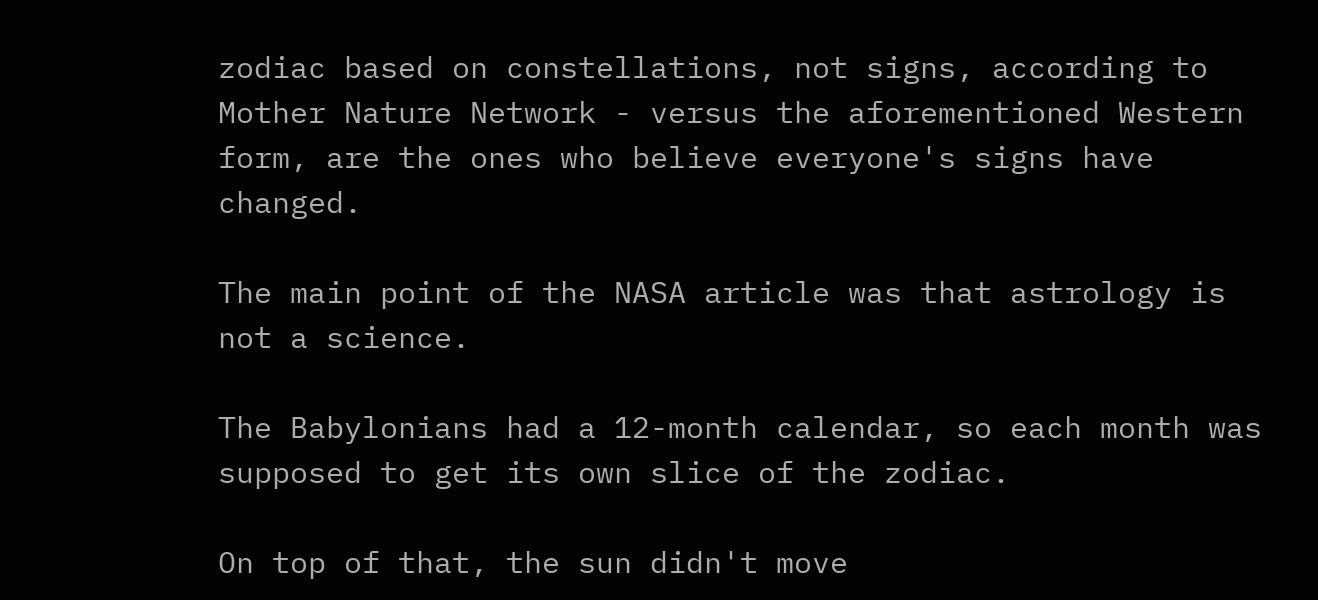zodiac based on constellations, not signs, according to Mother Nature Network - versus the aforementioned Western form, are the ones who believe everyone's signs have changed.

The main point of the NASA article was that astrology is not a science.

The Babylonians had a 12-month calendar, so each month was supposed to get its own slice of the zodiac.

On top of that, the sun didn't move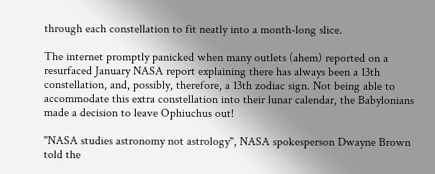through each constellation to fit neatly into a month-long slice.

The internet promptly panicked when many outlets (ahem) reported on a resurfaced January NASA report explaining there has always been a 13th constellation, and, possibly, therefore, a 13th zodiac sign. Not being able to accommodate this extra constellation into their lunar calendar, the Babylonians made a decision to leave Ophiuchus out!

"NASA studies astronomy not astrology", NASA spokesperson Dwayne Brown told the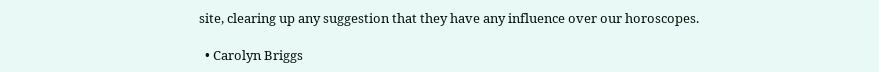site, clearing up any suggestion that they have any influence over our horoscopes.

  • Carolyn Briggs